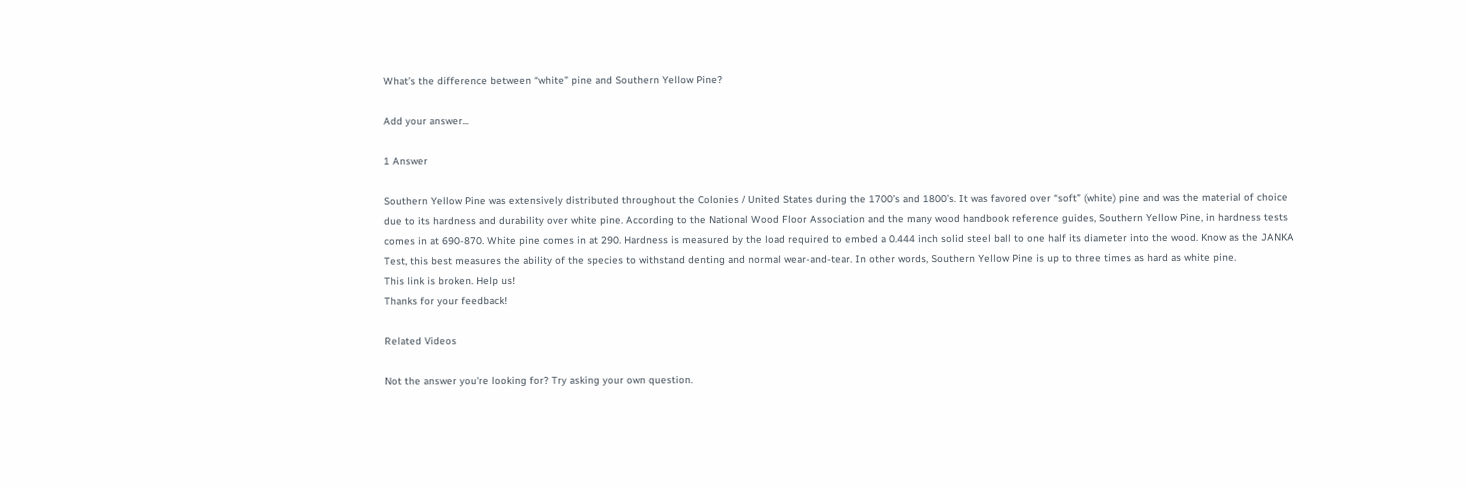What’s the difference between “white” pine and Southern Yellow Pine?

Add your answer...

1 Answer

Southern Yellow Pine was extensively distributed throughout the Colonies / United States during the 1700’s and 1800’s. It was favored over “soft” (white) pine and was the material of choice due to its hardness and durability over white pine. According to the National Wood Floor Association and the many wood handbook reference guides, Southern Yellow Pine, in hardness tests comes in at 690-870. White pine comes in at 290. Hardness is measured by the load required to embed a 0.444 inch solid steel ball to one half its diameter into the wood. Know as the JANKA Test, this best measures the ability of the species to withstand denting and normal wear-and-tear. In other words, Southern Yellow Pine is up to three times as hard as white pine.
This link is broken. Help us!
Thanks for your feedback!

Related Videos

Not the answer you're looking for? Try asking your own question.